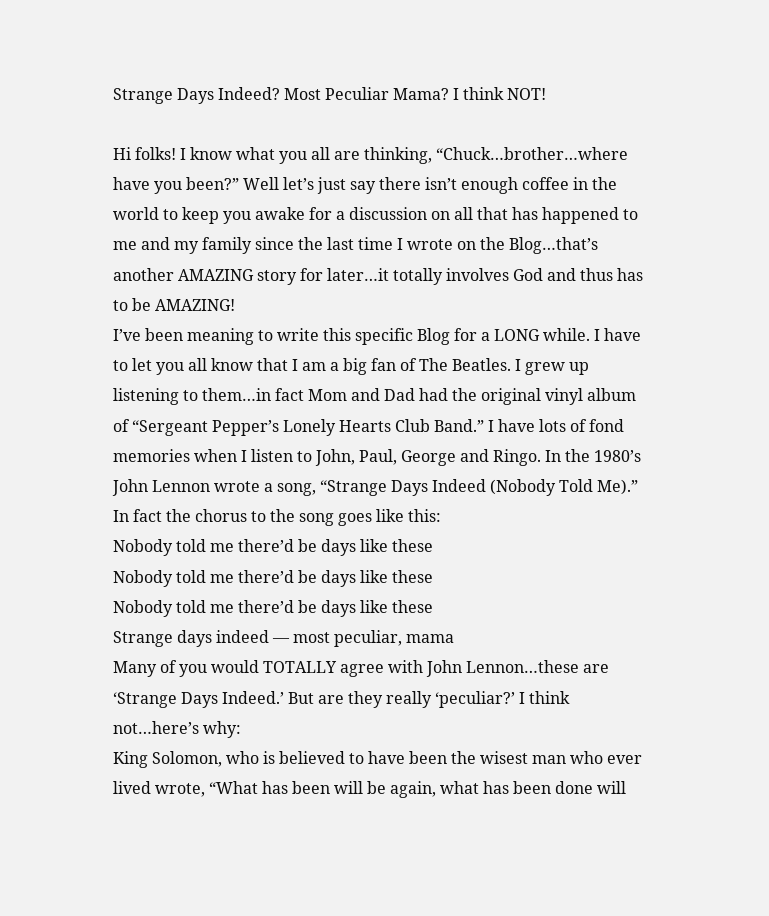Strange Days Indeed? Most Peculiar Mama? I think NOT!

Hi folks! I know what you all are thinking, “Chuck…brother…where have you been?” Well let’s just say there isn’t enough coffee in the world to keep you awake for a discussion on all that has happened to me and my family since the last time I wrote on the Blog…that’s another AMAZING story for later…it totally involves God and thus has to be AMAZING!
I’ve been meaning to write this specific Blog for a LONG while. I have to let you all know that I am a big fan of The Beatles. I grew up listening to them…in fact Mom and Dad had the original vinyl album of “Sergeant Pepper’s Lonely Hearts Club Band.” I have lots of fond memories when I listen to John, Paul, George and Ringo. In the 1980’s John Lennon wrote a song, “Strange Days Indeed (Nobody Told Me).” In fact the chorus to the song goes like this:
Nobody told me there’d be days like these
Nobody told me there’d be days like these
Nobody told me there’d be days like these
Strange days indeed — most peculiar, mama
Many of you would TOTALLY agree with John Lennon…these are ‘Strange Days Indeed.’ But are they really ‘peculiar?’ I think not…here’s why:
King Solomon, who is believed to have been the wisest man who ever lived wrote, “What has been will be again, what has been done will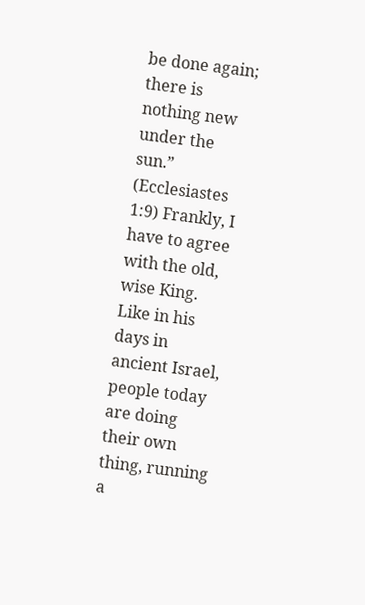be done again; there is nothing new under the sun.” (Ecclesiastes 1:9) Frankly, I have to agree with the old, wise King. Like in his days in ancient Israel, people today are doing their own thing, running a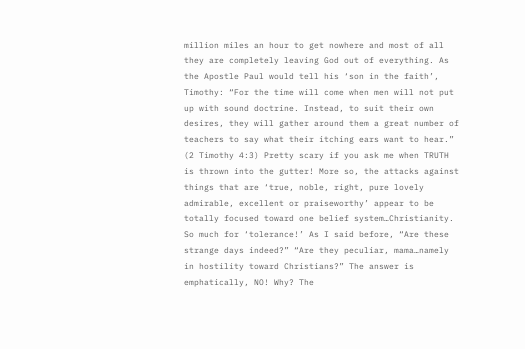million miles an hour to get nowhere and most of all they are completely leaving God out of everything. As the Apostle Paul would tell his ‘son in the faith’, Timothy: “For the time will come when men will not put up with sound doctrine. Instead, to suit their own desires, they will gather around them a great number of teachers to say what their itching ears want to hear.” (2 Timothy 4:3) Pretty scary if you ask me when TRUTH is thrown into the gutter! More so, the attacks against things that are ‘true, noble, right, pure lovely admirable, excellent or praiseworthy’ appear to be totally focused toward one belief system…Christianity. So much for ‘tolerance!’ As I said before, “Are these strange days indeed?” “Are they peculiar, mama…namely in hostility toward Christians?” The answer is emphatically, NO! Why? The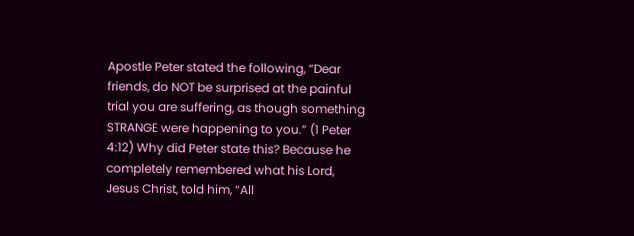Apostle Peter stated the following, “Dear friends, do NOT be surprised at the painful trial you are suffering, as though something STRANGE were happening to you.” (1 Peter 4:12) Why did Peter state this? Because he completely remembered what his Lord, Jesus Christ, told him, “All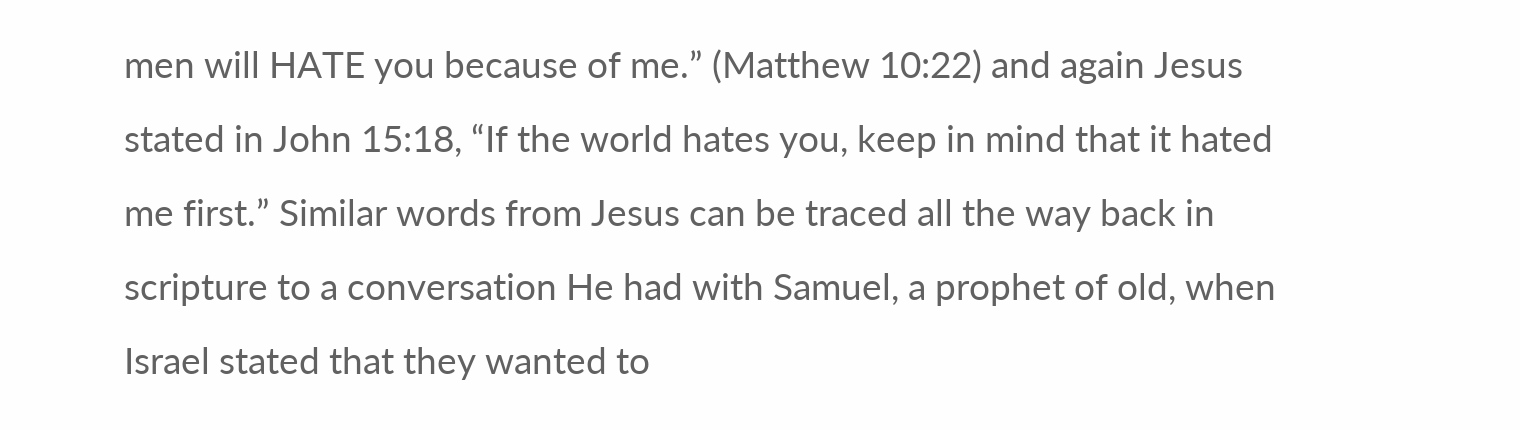men will HATE you because of me.” (Matthew 10:22) and again Jesus stated in John 15:18, “If the world hates you, keep in mind that it hated me first.” Similar words from Jesus can be traced all the way back in scripture to a conversation He had with Samuel, a prophet of old, when Israel stated that they wanted to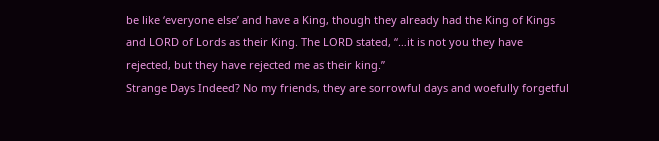be like ‘everyone else’ and have a King, though they already had the King of Kings and LORD of Lords as their King. The LORD stated, “…it is not you they have rejected, but they have rejected me as their king.”
Strange Days Indeed? No my friends, they are sorrowful days and woefully forgetful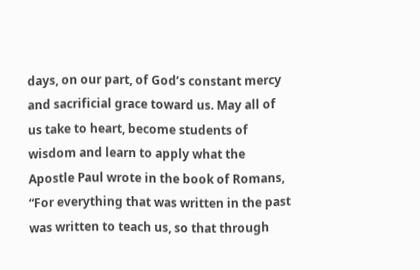days, on our part, of God’s constant mercy and sacrificial grace toward us. May all of us take to heart, become students of wisdom and learn to apply what the Apostle Paul wrote in the book of Romans, “For everything that was written in the past was written to teach us, so that through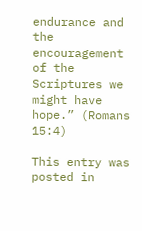endurance and the encouragement of the Scriptures we might have hope.” (Romans 15:4)

This entry was posted in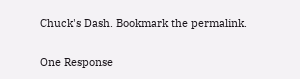Chuck's Dash. Bookmark the permalink.

One Response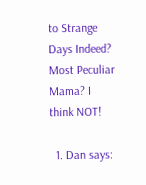to Strange Days Indeed? Most Peculiar Mama? I think NOT!

  1. Dan says: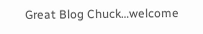Great Blog Chuck…welcome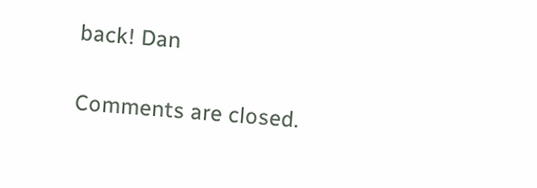back! Dan

Comments are closed.